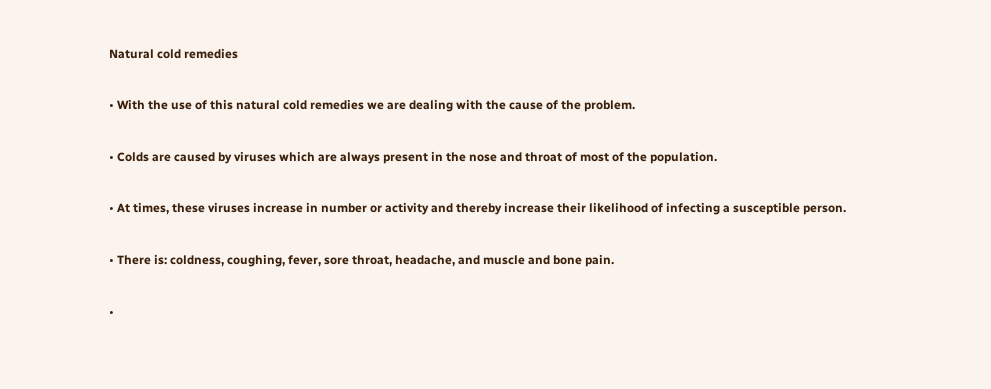Natural cold remedies

• With the use of this natural cold remedies we are dealing with the cause of the problem.

• Colds are caused by viruses which are always present in the nose and throat of most of the population.

• At times, these viruses increase in number or activity and thereby increase their likelihood of infecting a susceptible person.

• There is: coldness, coughing, fever, sore throat, headache, and muscle and bone pain.

•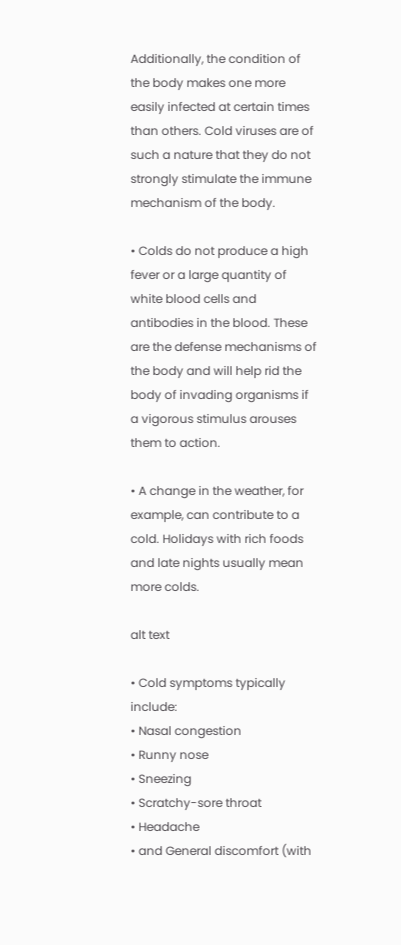Additionally, the condition of the body makes one more easily infected at certain times than others. Cold viruses are of such a nature that they do not strongly stimulate the immune mechanism of the body.

• Colds do not produce a high fever or a large quantity of white blood cells and antibodies in the blood. These are the defense mechanisms of the body and will help rid the body of invading organisms if a vigorous stimulus arouses them to action.

• A change in the weather, for example, can contribute to a cold. Holidays with rich foods and late nights usually mean more colds.

alt text

• Cold symptoms typically include:
• Nasal congestion
• Runny nose
• Sneezing
• Scratchy-sore throat
• Headache
• and General discomfort (with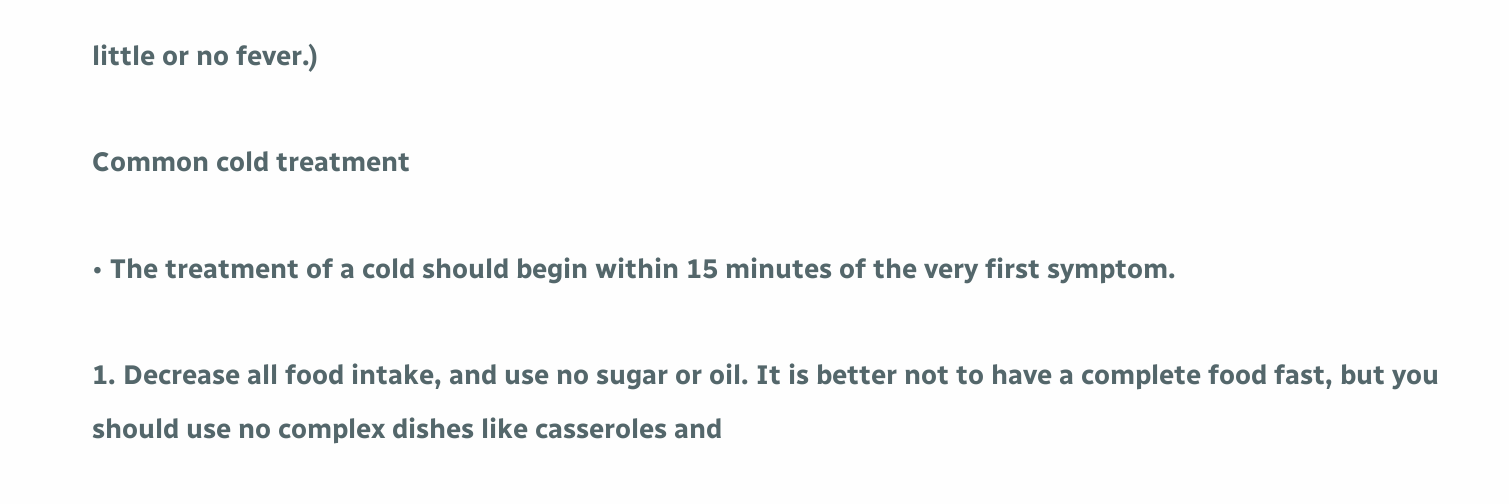little or no fever.)

Common cold treatment

• The treatment of a cold should begin within 15 minutes of the very first symptom.

1. Decrease all food intake, and use no sugar or oil. It is better not to have a complete food fast, but you should use no complex dishes like casseroles and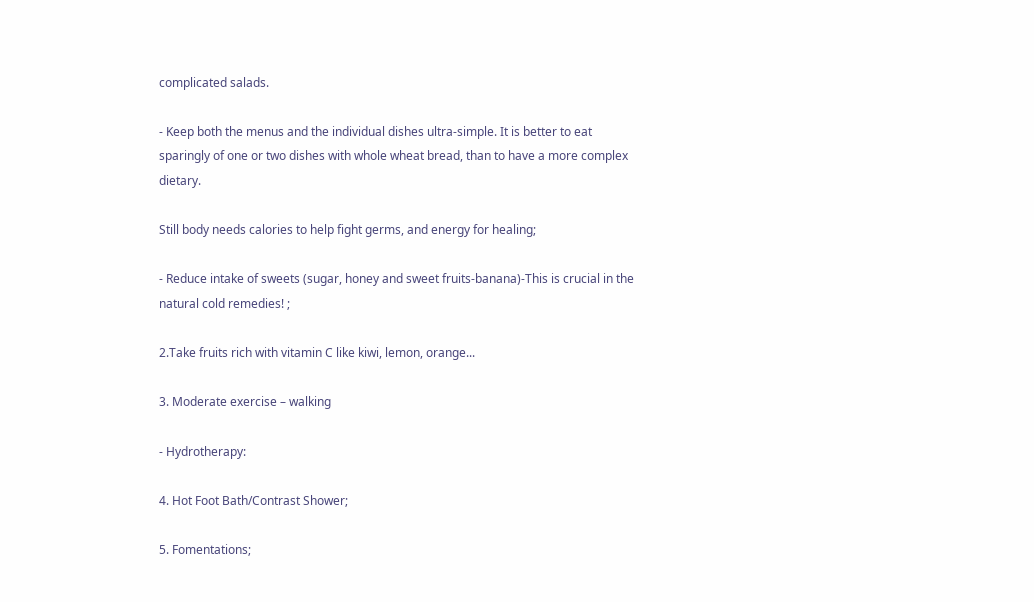complicated salads.

- Keep both the menus and the individual dishes ultra-simple. It is better to eat sparingly of one or two dishes with whole wheat bread, than to have a more complex dietary.

Still body needs calories to help fight germs, and energy for healing;

- Reduce intake of sweets (sugar, honey and sweet fruits-banana)-This is crucial in the natural cold remedies! ;

2.Take fruits rich with vitamin C like kiwi, lemon, orange...

3. Moderate exercise – walking

- Hydrotherapy:

4. Hot Foot Bath/Contrast Shower;

5. Fomentations;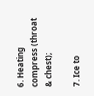6. Heating compress (throat & chest);

7. Ice to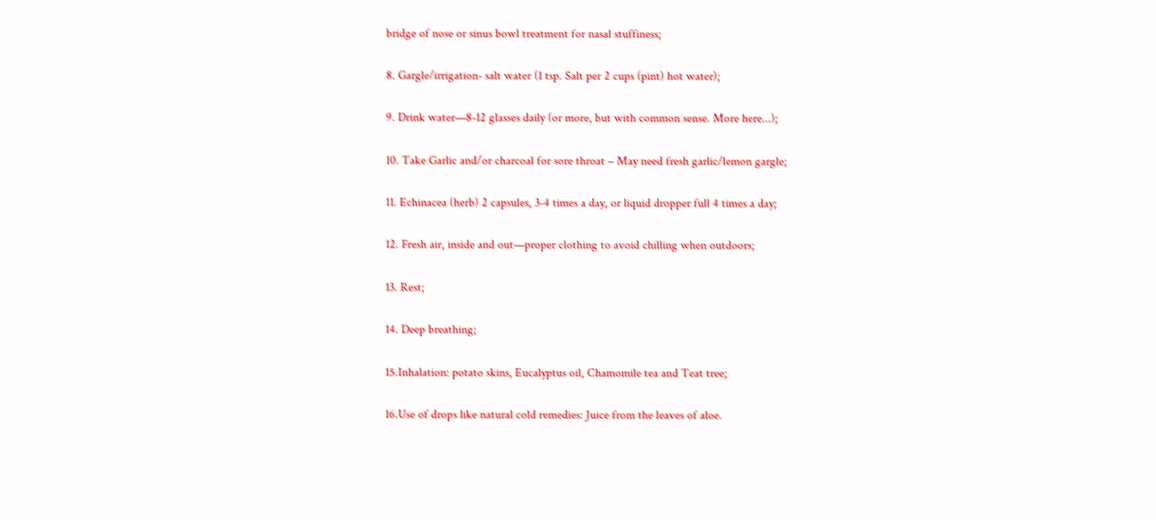bridge of nose or sinus bowl treatment for nasal stuffiness;

8. Gargle/irrigation- salt water (1 tsp. Salt per 2 cups (pint) hot water);

9. Drink water—8-12 glasses daily (or more, but with common sense. More here...);

10. Take Garlic and/or charcoal for sore throat – May need fresh garlic/lemon gargle;

11. Echinacea (herb) 2 capsules, 3-4 times a day, or liquid dropper full 4 times a day;

12. Fresh air, inside and out—proper clothing to avoid chilling when outdoors;

13. Rest;

14. Deep breathing;

15.Inhalation: potato skins, Eucalyptus oil, Chamomile tea and Teat tree;

16.Use of drops like natural cold remedies: Juice from the leaves of aloe.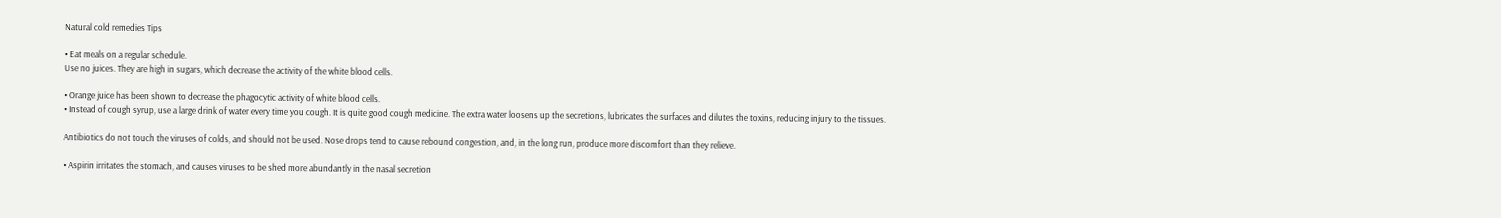Natural cold remedies Tips

• Eat meals on a regular schedule.
Use no juices. They are high in sugars, which decrease the activity of the white blood cells.

• Orange juice has been shown to decrease the phagocytic activity of white blood cells.
• Instead of cough syrup, use a large drink of water every time you cough. It is quite good cough medicine. The extra water loosens up the secretions, lubricates the surfaces and dilutes the toxins, reducing injury to the tissues.

Antibiotics do not touch the viruses of colds, and should not be used. Nose drops tend to cause rebound congestion, and, in the long run, produce more discomfort than they relieve.

• Aspirin irritates the stomach, and causes viruses to be shed more abundantly in the nasal secretion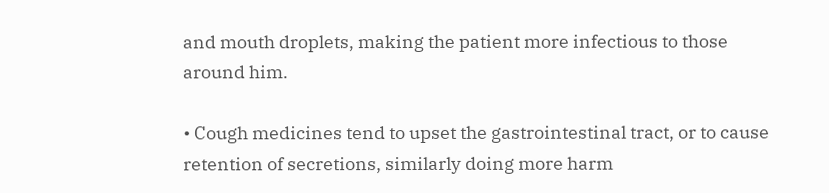and mouth droplets, making the patient more infectious to those around him.

• Cough medicines tend to upset the gastrointestinal tract, or to cause retention of secretions, similarly doing more harm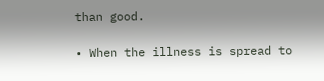than good.

• When the illness is spread to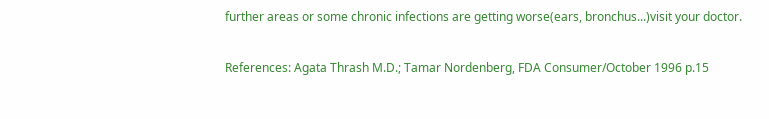further areas or some chronic infections are getting worse(ears, bronchus...)visit your doctor.

References: Agata Thrash M.D.; Tamar Nordenberg, FDA Consumer/October 1996 p.15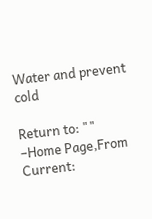Water and prevent cold

Return to: "" –Home Page,From Current: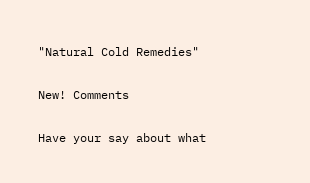"Natural Cold Remedies"

New! Comments

Have your say about what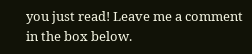you just read! Leave me a comment in the box below.